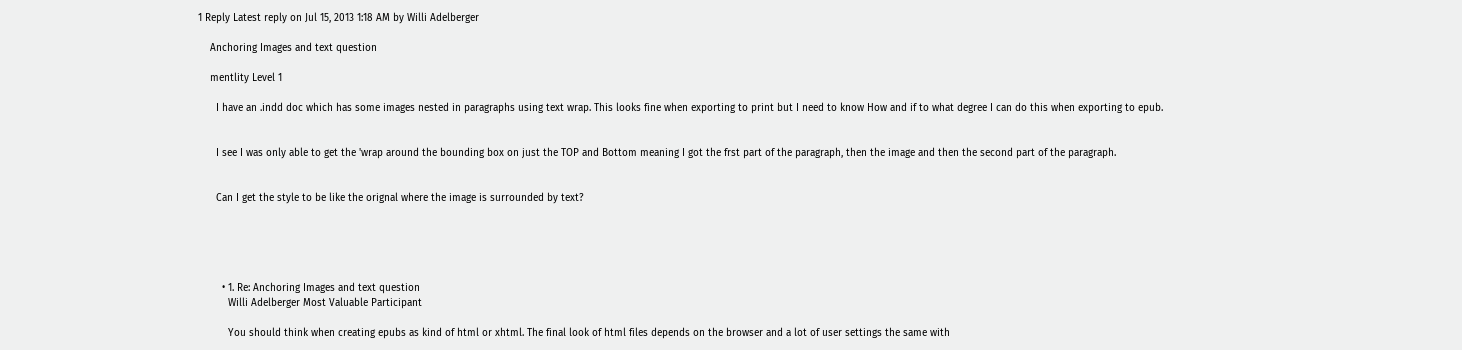1 Reply Latest reply on Jul 15, 2013 1:18 AM by Willi Adelberger

    Anchoring Images and text question

    mentlity Level 1

      I have an .indd doc which has some images nested in paragraphs using text wrap. This looks fine when exporting to print but I need to know How and if to what degree I can do this when exporting to epub.


      I see I was only able to get the 'wrap around the bounding box on just the TOP and Bottom meaning I got the frst part of the paragraph, then the image and then the second part of the paragraph.


      Can I get the style to be like the orignal where the image is surrounded by text?





        • 1. Re: Anchoring Images and text question
          Willi Adelberger Most Valuable Participant

          You should think when creating epubs as kind of html or xhtml. The final look of html files depends on the browser and a lot of user settings the same with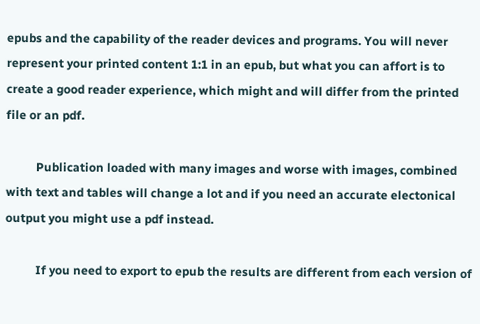epubs and the capability of the reader devices and programs. You will never represent your printed content 1:1 in an epub, but what you can affort is to create a good reader experience, which might and will differ from the printed file or an pdf.

          Publication loaded with many images and worse with images, combined with text and tables will change a lot and if you need an accurate electonical output you might use a pdf instead.

          If you need to export to epub the results are different from each version of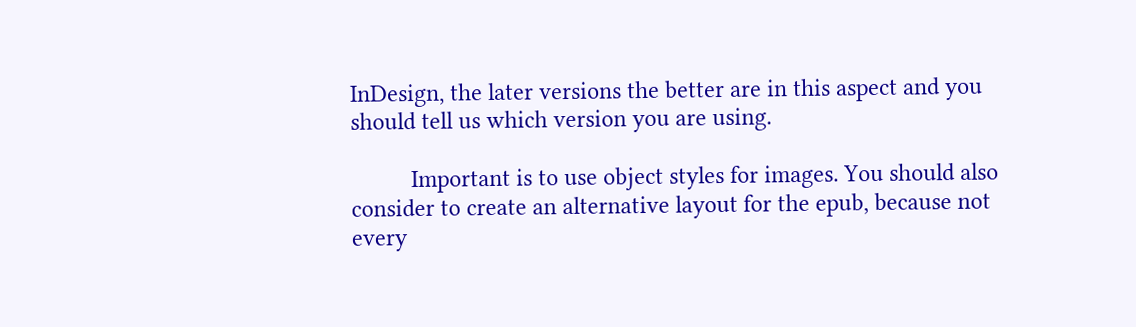InDesign, the later versions the better are in this aspect and you should tell us which version you are using.

          Important is to use object styles for images. You should also consider to create an alternative layout for the epub, because not every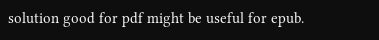solution good for pdf might be useful for epub.